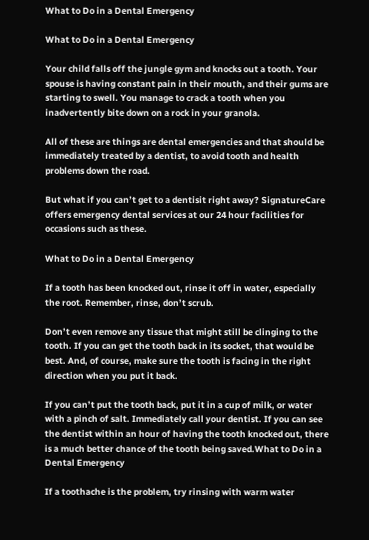What to Do in a Dental Emergency

What to Do in a Dental Emergency

Your child falls off the jungle gym and knocks out a tooth. Your spouse is having constant pain in their mouth, and their gums are starting to swell. You manage to crack a tooth when you inadvertently bite down on a rock in your granola.

All of these are things are dental emergencies and that should be immediately treated by a dentist, to avoid tooth and health problems down the road.

But what if you can’t get to a dentisit right away? SignatureCare offers emergency dental services at our 24 hour facilities for occasions such as these.

What to Do in a Dental Emergency

If a tooth has been knocked out, rinse it off in water, especially the root. Remember, rinse, don’t scrub.

Don’t even remove any tissue that might still be clinging to the tooth. If you can get the tooth back in its socket, that would be best. And, of course, make sure the tooth is facing in the right direction when you put it back.

If you can’t put the tooth back, put it in a cup of milk, or water with a pinch of salt. Immediately call your dentist. If you can see the dentist within an hour of having the tooth knocked out, there is a much better chance of the tooth being saved.What to Do in a Dental Emergency

If a toothache is the problem, try rinsing with warm water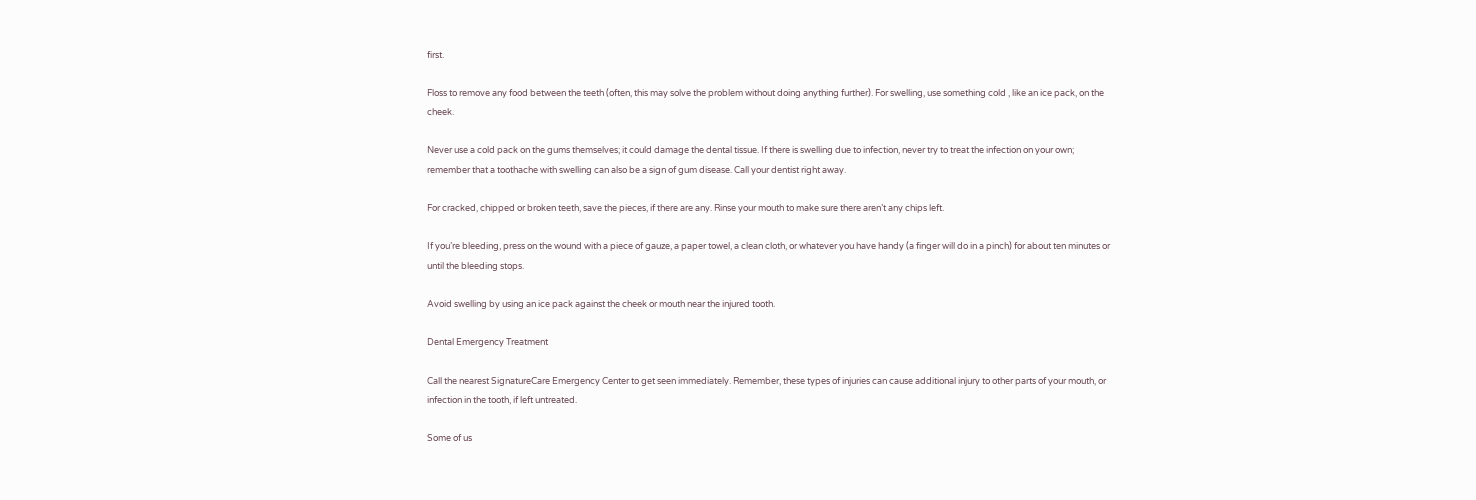first.

Floss to remove any food between the teeth (often, this may solve the problem without doing anything further). For swelling, use something cold , like an ice pack, on the cheek.

Never use a cold pack on the gums themselves; it could damage the dental tissue. If there is swelling due to infection, never try to treat the infection on your own; remember that a toothache with swelling can also be a sign of gum disease. Call your dentist right away.

For cracked, chipped or broken teeth, save the pieces, if there are any. Rinse your mouth to make sure there aren’t any chips left.

If you’re bleeding, press on the wound with a piece of gauze, a paper towel, a clean cloth, or whatever you have handy (a finger will do in a pinch) for about ten minutes or until the bleeding stops.

Avoid swelling by using an ice pack against the cheek or mouth near the injured tooth.

Dental Emergency Treatment

Call the nearest SignatureCare Emergency Center to get seen immediately. Remember, these types of injuries can cause additional injury to other parts of your mouth, or infection in the tooth, if left untreated.

Some of us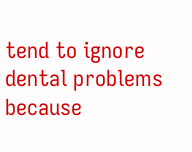tend to ignore dental problems because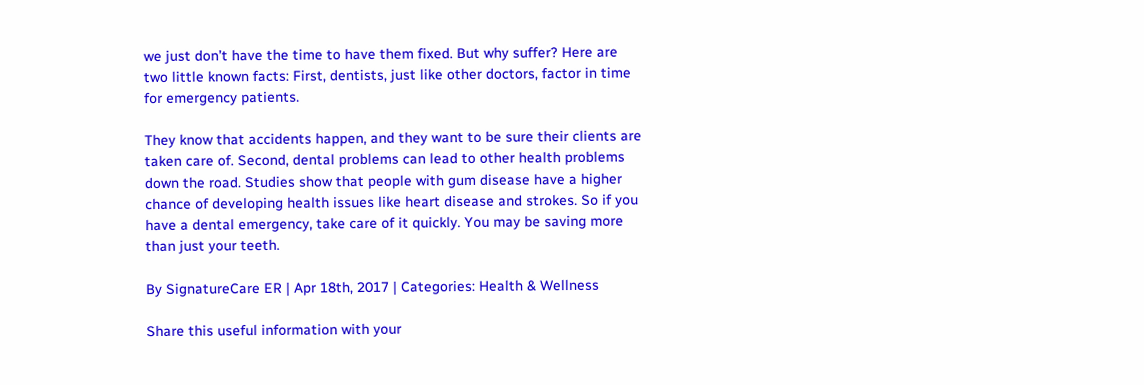we just don’t have the time to have them fixed. But why suffer? Here are two little known facts: First, dentists, just like other doctors, factor in time for emergency patients.

They know that accidents happen, and they want to be sure their clients are taken care of. Second, dental problems can lead to other health problems down the road. Studies show that people with gum disease have a higher chance of developing health issues like heart disease and strokes. So if you have a dental emergency, take care of it quickly. You may be saving more than just your teeth.

By SignatureCare ER | Apr 18th, 2017 | Categories: Health & Wellness

Share this useful information with your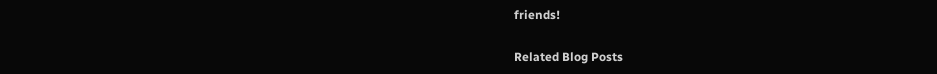friends!

Related Blog Posts